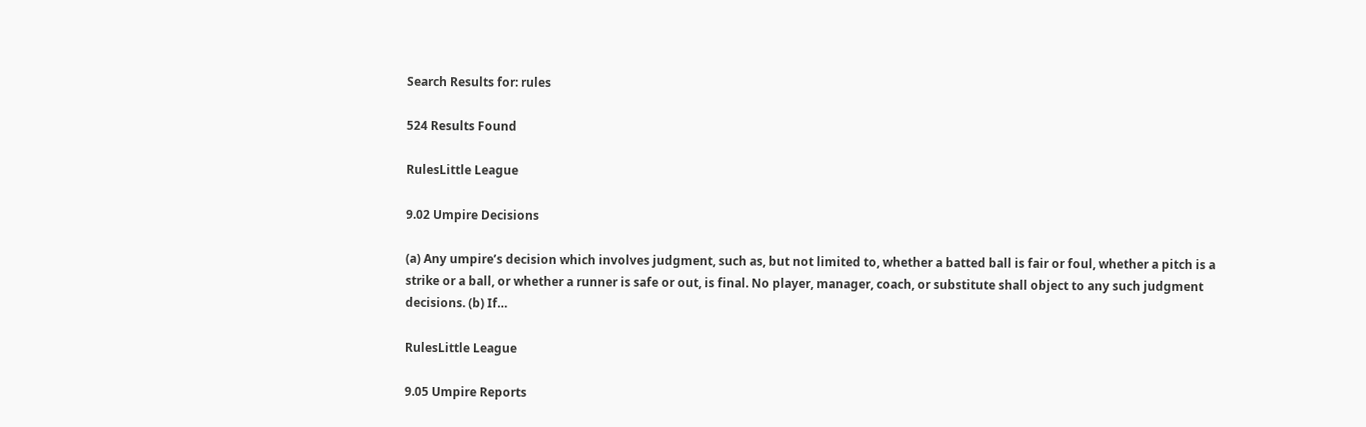Search Results for: rules

524 Results Found

RulesLittle League

9.02 Umpire Decisions

(a) Any umpire’s decision which involves judgment, such as, but not limited to, whether a batted ball is fair or foul, whether a pitch is a strike or a ball, or whether a runner is safe or out, is final. No player, manager, coach, or substitute shall object to any such judgment decisions. (b) If…

RulesLittle League

9.05 Umpire Reports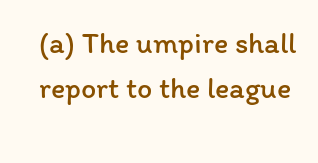(a) The umpire shall report to the league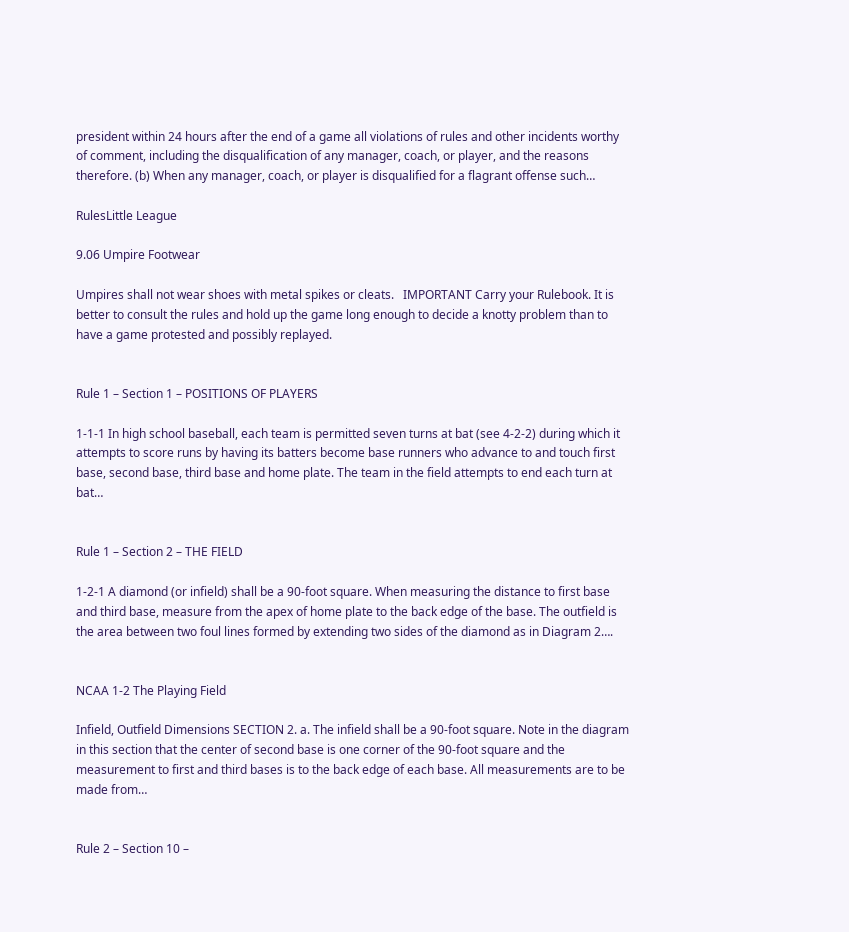president within 24 hours after the end of a game all violations of rules and other incidents worthy of comment, including the disqualification of any manager, coach, or player, and the reasons therefore. (b) When any manager, coach, or player is disqualified for a flagrant offense such…

RulesLittle League

9.06 Umpire Footwear

Umpires shall not wear shoes with metal spikes or cleats.   IMPORTANT Carry your Rulebook. It is better to consult the rules and hold up the game long enough to decide a knotty problem than to have a game protested and possibly replayed.


Rule 1 – Section 1 – POSITIONS OF PLAYERS

1-1-1 In high school baseball, each team is permitted seven turns at bat (see 4-2-2) during which it attempts to score runs by having its batters become base runners who advance to and touch first base, second base, third base and home plate. The team in the field attempts to end each turn at bat…


Rule 1 – Section 2 – THE FIELD

1-2-1 A diamond (or infield) shall be a 90-foot square. When measuring the distance to first base and third base, measure from the apex of home plate to the back edge of the base. The outfield is the area between two foul lines formed by extending two sides of the diamond as in Diagram 2….


NCAA 1-2 The Playing Field

Infield, Outfield Dimensions SECTION 2. a. The infield shall be a 90-foot square. Note in the diagram in this section that the center of second base is one corner of the 90-foot square and the measurement to first and third bases is to the back edge of each base. All measurements are to be made from…


Rule 2 – Section 10 –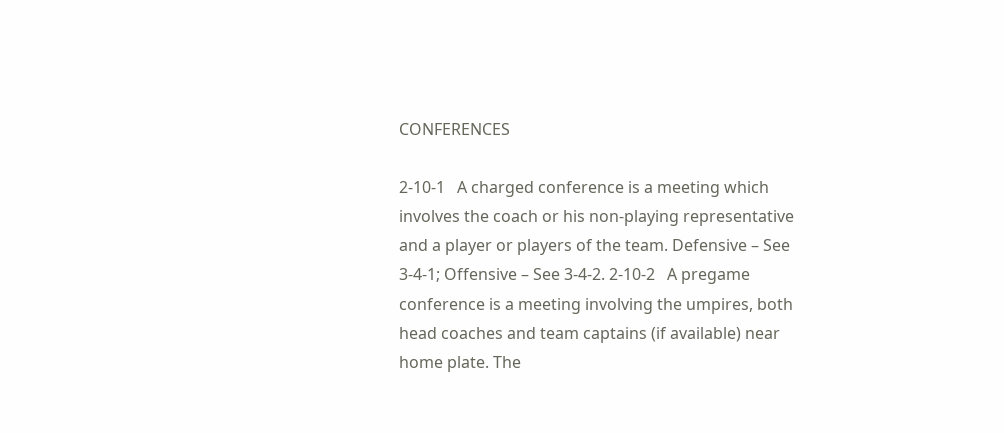CONFERENCES

2-10-1   A charged conference is a meeting which involves the coach or his non-playing representative and a player or players of the team. Defensive – See 3-4-1; Offensive – See 3-4-2. 2-10-2   A pregame conference is a meeting involving the umpires, both head coaches and team captains (if available) near home plate. The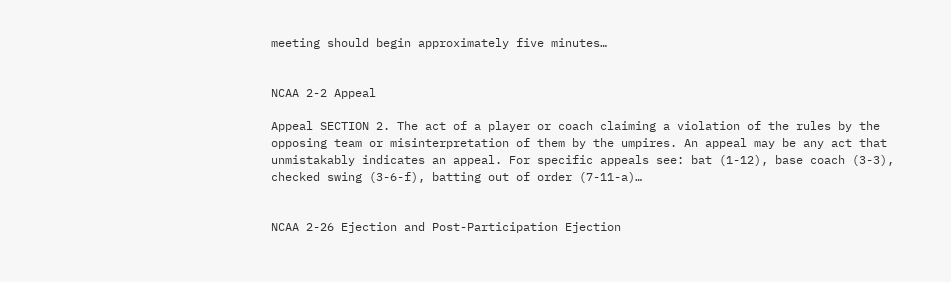meeting should begin approximately five minutes…


NCAA 2-2 Appeal

Appeal SECTION 2. The act of a player or coach claiming a violation of the rules by the opposing team or misinterpretation of them by the umpires. An appeal may be any act that unmistakably indicates an appeal. For specific appeals see: bat (1-12), base coach (3-3), checked swing (3-6-f), batting out of order (7-11-a)…


NCAA 2-26 Ejection and Post-Participation Ejection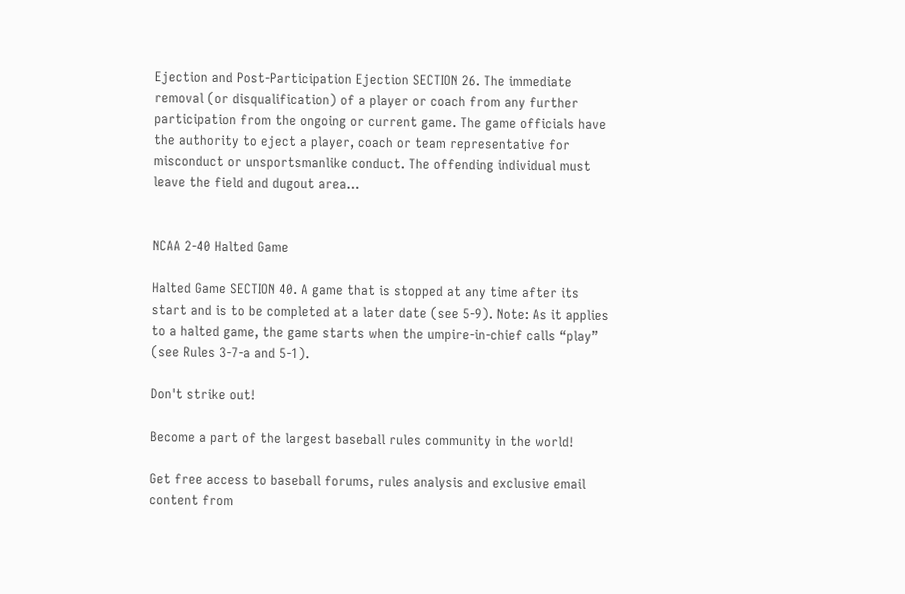Ejection and Post-Participation Ejection SECTION 26. The immediate removal (or disqualification) of a player or coach from any further participation from the ongoing or current game. The game officials have the authority to eject a player, coach or team representative for misconduct or unsportsmanlike conduct. The offending individual must leave the field and dugout area…


NCAA 2-40 Halted Game

Halted Game SECTION 40. A game that is stopped at any time after its start and is to be completed at a later date (see 5-9). Note: As it applies to a halted game, the game starts when the umpire-in-chief calls “play” (see Rules 3-7-a and 5-1).

Don't strike out!

Become a part of the largest baseball rules community in the world!

Get free access to baseball forums, rules analysis and exclusive email content from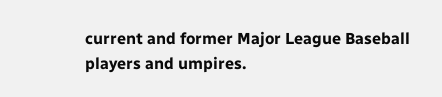current and former Major League Baseball players and umpires.